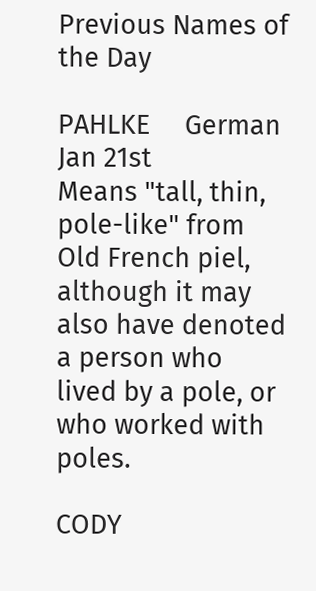Previous Names of the Day

PAHLKE     German Jan 21st
Means "tall, thin, pole-like" from Old French piel, although it may also have denoted a person who lived by a pole, or who worked with poles.

CODY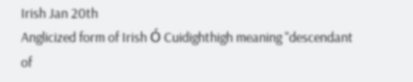Irish Jan 20th
Anglicized form of Irish Ó Cuidighthigh meaning "descendant of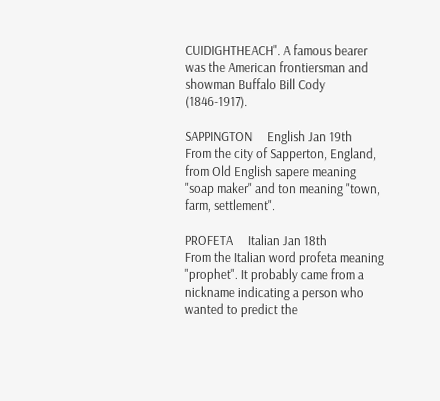CUIDIGHTHEACH". A famous bearer was the American frontiersman and showman Buffalo Bill Cody (1846-1917).

SAPPINGTON     English Jan 19th
From the city of Sapperton, England, from Old English sapere meaning "soap maker" and ton meaning "town, farm, settlement".

PROFETA     Italian Jan 18th
From the Italian word profeta meaning "prophet". It probably came from a nickname indicating a person who wanted to predict the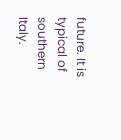future. It is typical of southern Italy.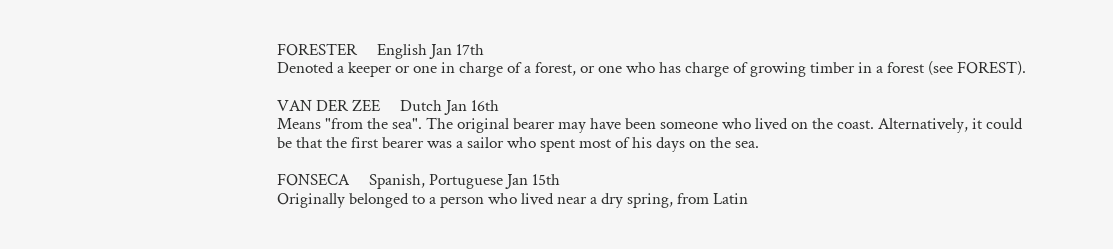FORESTER     English Jan 17th
Denoted a keeper or one in charge of a forest, or one who has charge of growing timber in a forest (see FOREST).

VAN DER ZEE     Dutch Jan 16th
Means "from the sea". The original bearer may have been someone who lived on the coast. Alternatively, it could be that the first bearer was a sailor who spent most of his days on the sea.

FONSECA     Spanish, Portuguese Jan 15th
Originally belonged to a person who lived near a dry spring, from Latin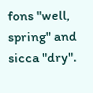fons "well, spring" and sicca "dry".